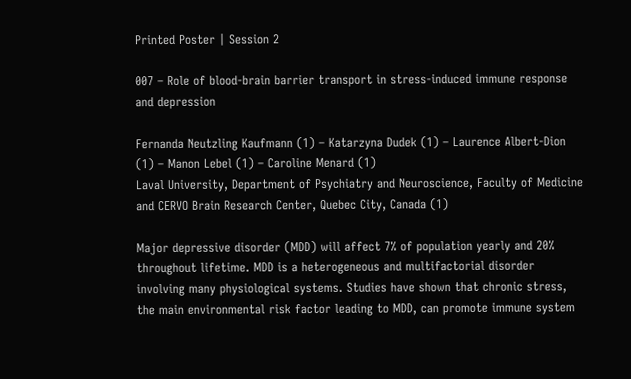Printed Poster | Session 2

007 – Role of blood-brain barrier transport in stress-induced immune response and depression

Fernanda Neutzling Kaufmann (1) – Katarzyna Dudek (1) – Laurence Albert-Dion (1) – Manon Lebel (1) – Caroline Menard (1)
Laval University, Department of Psychiatry and Neuroscience, Faculty of Medicine and CERVO Brain Research Center, Quebec City, Canada (1)

Major depressive disorder (MDD) will affect 7% of population yearly and 20% throughout lifetime. MDD is a heterogeneous and multifactorial disorder involving many physiological systems. Studies have shown that chronic stress, the main environmental risk factor leading to MDD, can promote immune system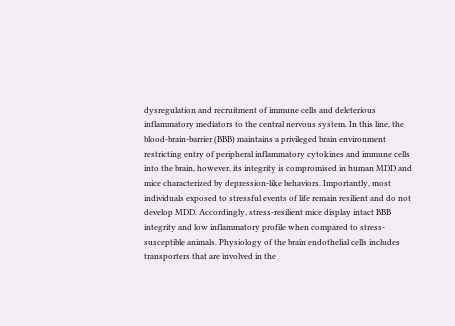dysregulation and recruitment of immune cells and deleterious inflammatory mediators to the central nervous system. In this line, the blood-brain-barrier (BBB) maintains a privileged brain environment restricting entry of peripheral inflammatory cytokines and immune cells into the brain, however, its integrity is compromised in human MDD and mice characterized by depression-like behaviors. Importantly, most individuals exposed to stressful events of life remain resilient and do not develop MDD. Accordingly, stress-resilient mice display intact BBB integrity and low inflammatory profile when compared to stress-susceptible animals. Physiology of the brain endothelial cells includes transporters that are involved in the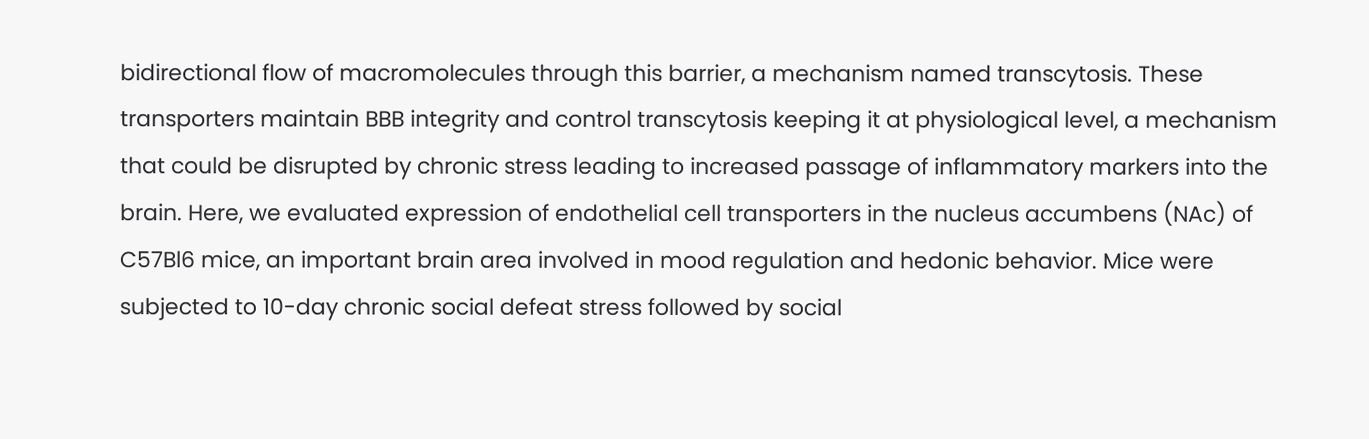bidirectional flow of macromolecules through this barrier, a mechanism named transcytosis. These transporters maintain BBB integrity and control transcytosis keeping it at physiological level, a mechanism that could be disrupted by chronic stress leading to increased passage of inflammatory markers into the brain. Here, we evaluated expression of endothelial cell transporters in the nucleus accumbens (NAc) of C57Bl6 mice, an important brain area involved in mood regulation and hedonic behavior. Mice were subjected to 10-day chronic social defeat stress followed by social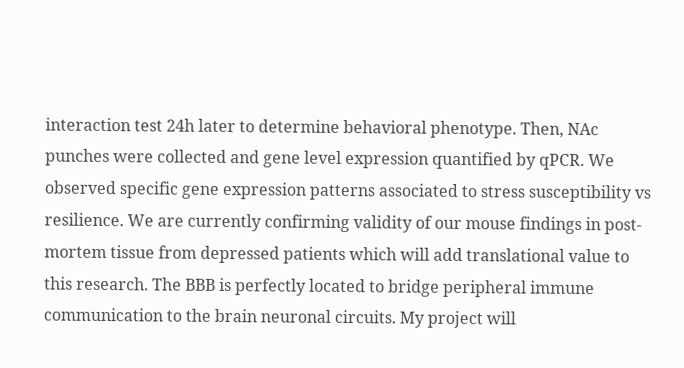interaction test 24h later to determine behavioral phenotype. Then, NAc punches were collected and gene level expression quantified by qPCR. We observed specific gene expression patterns associated to stress susceptibility vs resilience. We are currently confirming validity of our mouse findings in post-mortem tissue from depressed patients which will add translational value to this research. The BBB is perfectly located to bridge peripheral immune communication to the brain neuronal circuits. My project will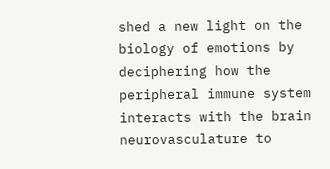shed a new light on the biology of emotions by deciphering how the peripheral immune system interacts with the brain neurovasculature to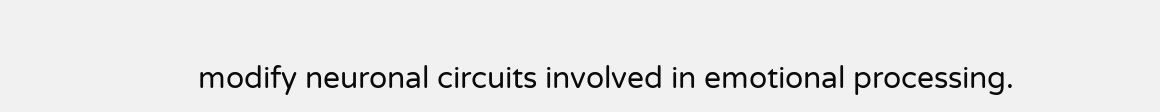modify neuronal circuits involved in emotional processing.